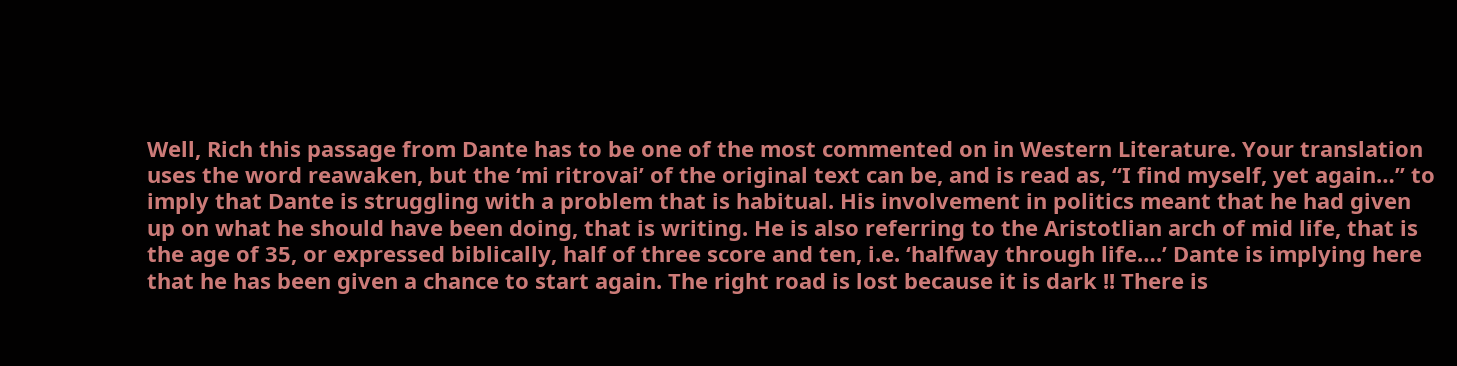Well, Rich this passage from Dante has to be one of the most commented on in Western Literature. Your translation uses the word reawaken, but the ‘mi ritrovai’ of the original text can be, and is read as, “I find myself, yet again…” to imply that Dante is struggling with a problem that is habitual. His involvement in politics meant that he had given up on what he should have been doing, that is writing. He is also referring to the Aristotlian arch of mid life, that is the age of 35, or expressed biblically, half of three score and ten, i.e. ‘halfway through life….’ Dante is implying here that he has been given a chance to start again. The right road is lost because it is dark !! There is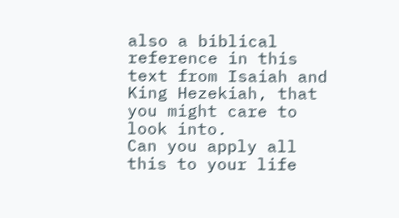also a biblical reference in this text from Isaiah and King Hezekiah, that you might care to look into.
Can you apply all this to your life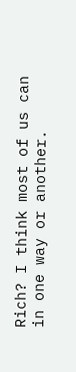Rich? I think most of us can in one way or another.